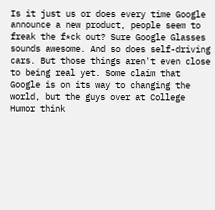Is it just us or does every time Google announce a new product, people seem to freak the f*ck out? Sure Google Glasses sounds awesome. And so does self-driving cars. But those things aren't even close to being real yet. Some claim that Google is on its way to changing the world, but the guys over at College Humor think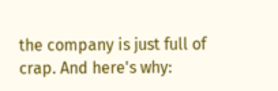the company is just full of crap. And here's why: